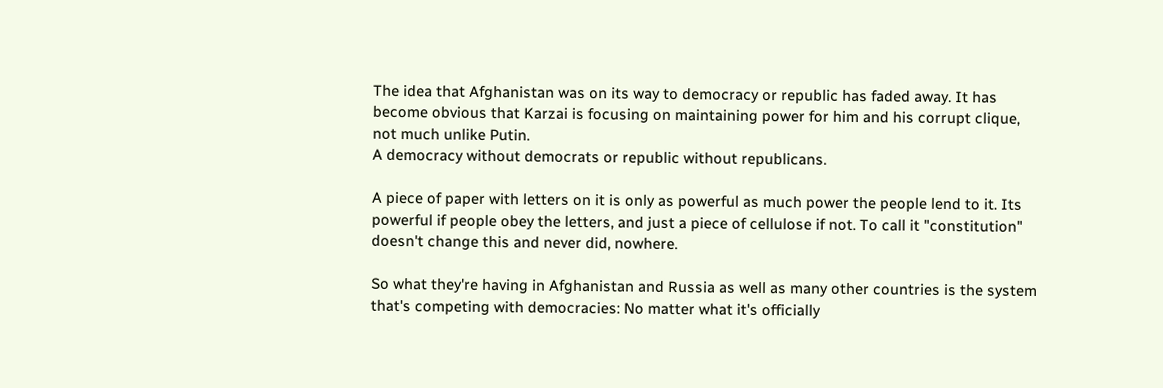The idea that Afghanistan was on its way to democracy or republic has faded away. It has become obvious that Karzai is focusing on maintaining power for him and his corrupt clique, not much unlike Putin.
A democracy without democrats or republic without republicans.

A piece of paper with letters on it is only as powerful as much power the people lend to it. Its powerful if people obey the letters, and just a piece of cellulose if not. To call it "constitution" doesn't change this and never did, nowhere.

So what they're having in Afghanistan and Russia as well as many other countries is the system that's competing with democracies: No matter what it's officially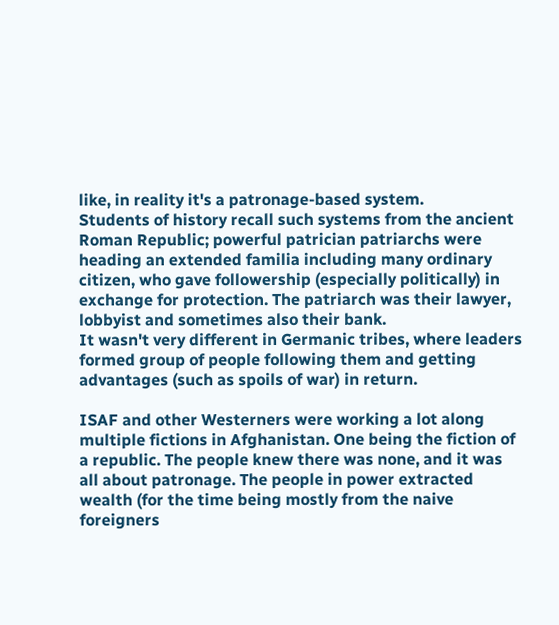like, in reality it's a patronage-based system.
Students of history recall such systems from the ancient Roman Republic; powerful patrician patriarchs were heading an extended familia including many ordinary citizen, who gave followership (especially politically) in exchange for protection. The patriarch was their lawyer, lobbyist and sometimes also their bank.
It wasn't very different in Germanic tribes, where leaders formed group of people following them and getting advantages (such as spoils of war) in return.

ISAF and other Westerners were working a lot along multiple fictions in Afghanistan. One being the fiction of a republic. The people knew there was none, and it was all about patronage. The people in power extracted wealth (for the time being mostly from the naive foreigners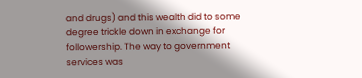and drugs) and this wealth did to some degree trickle down in exchange for followership. The way to government services was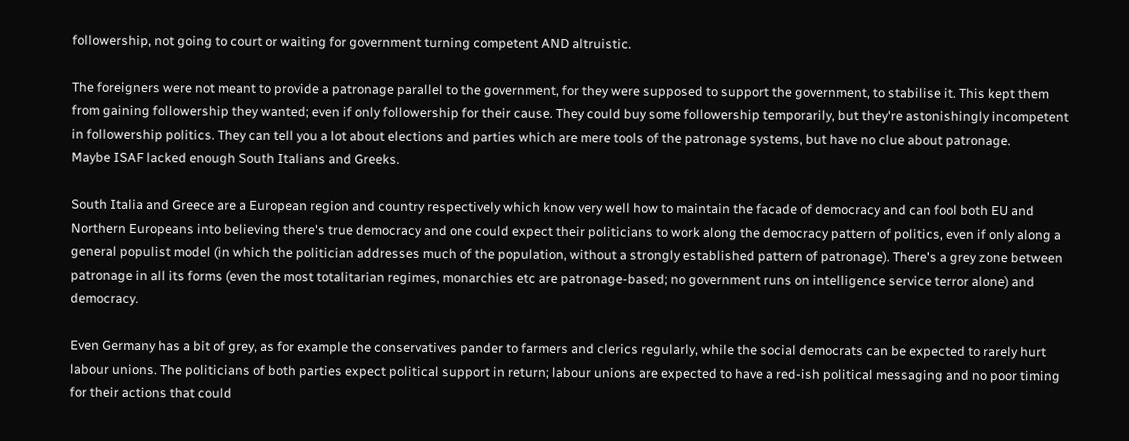followership, not going to court or waiting for government turning competent AND altruistic.

The foreigners were not meant to provide a patronage parallel to the government, for they were supposed to support the government, to stabilise it. This kept them from gaining followership they wanted; even if only followership for their cause. They could buy some followership temporarily, but they're astonishingly incompetent in followership politics. They can tell you a lot about elections and parties which are mere tools of the patronage systems, but have no clue about patronage.
Maybe ISAF lacked enough South Italians and Greeks.

South Italia and Greece are a European region and country respectively which know very well how to maintain the facade of democracy and can fool both EU and Northern Europeans into believing there's true democracy and one could expect their politicians to work along the democracy pattern of politics, even if only along a general populist model (in which the politician addresses much of the population, without a strongly established pattern of patronage). There's a grey zone between patronage in all its forms (even the most totalitarian regimes, monarchies etc are patronage-based; no government runs on intelligence service terror alone) and democracy.

Even Germany has a bit of grey, as for example the conservatives pander to farmers and clerics regularly, while the social democrats can be expected to rarely hurt labour unions. The politicians of both parties expect political support in return; labour unions are expected to have a red-ish political messaging and no poor timing for their actions that could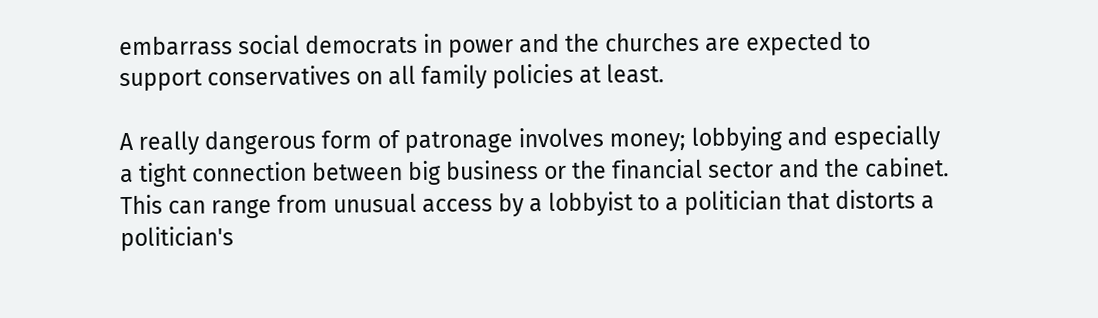embarrass social democrats in power and the churches are expected to support conservatives on all family policies at least.

A really dangerous form of patronage involves money; lobbying and especially a tight connection between big business or the financial sector and the cabinet. This can range from unusual access by a lobbyist to a politician that distorts a politician's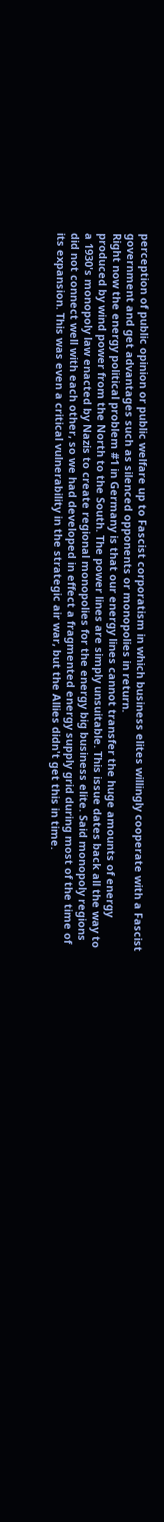perception of public opinion or public welfare up to Fascist corporatism in which business elites willingly cooperate with a Fascist government and get advantages such as silenced opponents or monopolies in return.
Right now the energy political problem #1 in Germany is that our energy lines cannot transfer the huge amounts of energy produced by wind power from the North to the South. The power lines are simply unsuitable. This issue dates back all the way to a 1930's monopoly law enacted by Nazis to create regional monopolies for the energy big business elite. Said monopoly regions did not connect well with each other, so we had developed in effect a fragmented energy supply grid during most of the time of its expansion. This was even a critical vulnerability in the strategic air war, but the Allies didn't get this in time.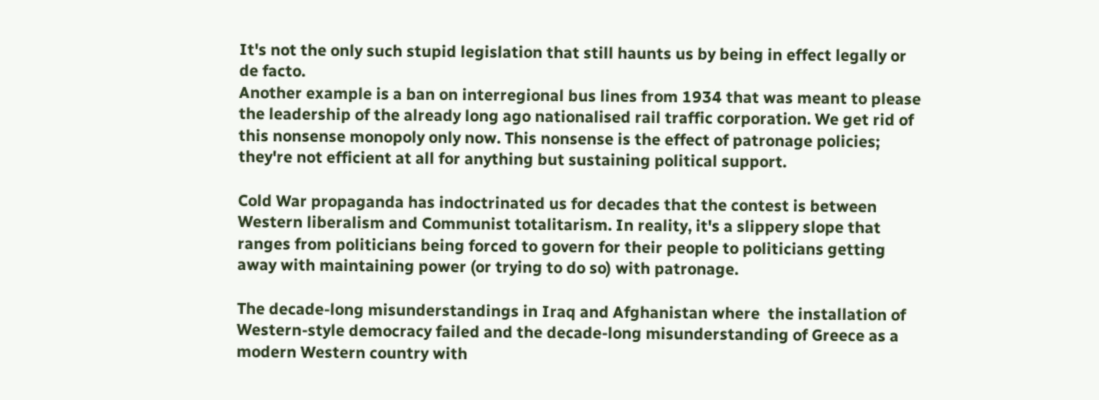It's not the only such stupid legislation that still haunts us by being in effect legally or de facto.
Another example is a ban on interregional bus lines from 1934 that was meant to please the leadership of the already long ago nationalised rail traffic corporation. We get rid of this nonsense monopoly only now. This nonsense is the effect of patronage policies; they're not efficient at all for anything but sustaining political support.

Cold War propaganda has indoctrinated us for decades that the contest is between Western liberalism and Communist totalitarism. In reality, it's a slippery slope that ranges from politicians being forced to govern for their people to politicians getting away with maintaining power (or trying to do so) with patronage.

The decade-long misunderstandings in Iraq and Afghanistan where  the installation of Western-style democracy failed and the decade-long misunderstanding of Greece as a modern Western country with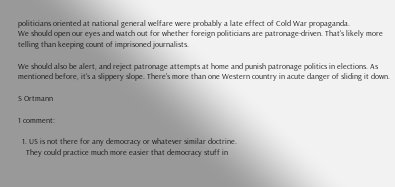politicians oriented at national general welfare were probably a late effect of Cold War propaganda.
We should open our eyes and watch out for whether foreign politicians are patronage-driven. That's likely more telling than keeping count of imprisoned journalists.

We should also be alert, and reject patronage attempts at home and punish patronage politics in elections. As mentioned before, it's a slippery slope. There's more than one Western country in acute danger of sliding it down.

S Ortmann

1 comment:

  1. US is not there for any democracy or whatever similar doctrine.
    They could practice much more easier that democracy stuff in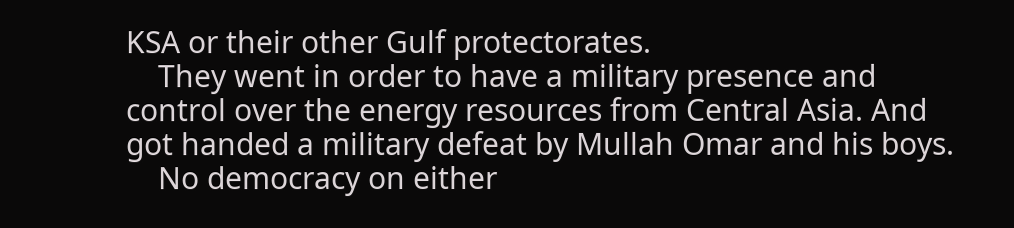KSA or their other Gulf protectorates.
    They went in order to have a military presence and control over the energy resources from Central Asia. And got handed a military defeat by Mullah Omar and his boys.
    No democracy on either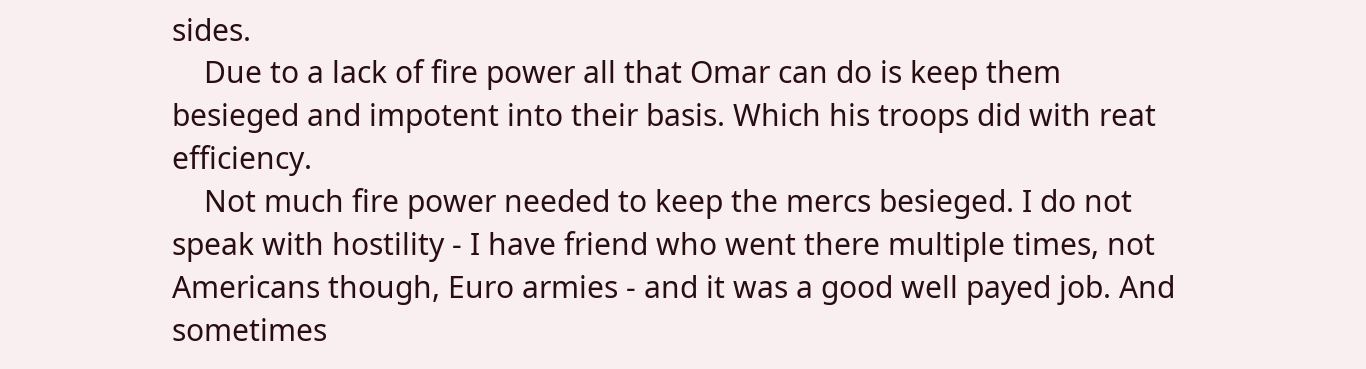sides.
    Due to a lack of fire power all that Omar can do is keep them besieged and impotent into their basis. Which his troops did with reat efficiency.
    Not much fire power needed to keep the mercs besieged. I do not speak with hostility - I have friend who went there multiple times, not Americans though, Euro armies - and it was a good well payed job. And sometimes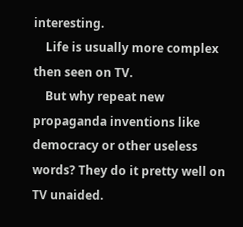interesting.
    Life is usually more complex then seen on TV.
    But why repeat new propaganda inventions like democracy or other useless words? They do it pretty well on TV unaided.